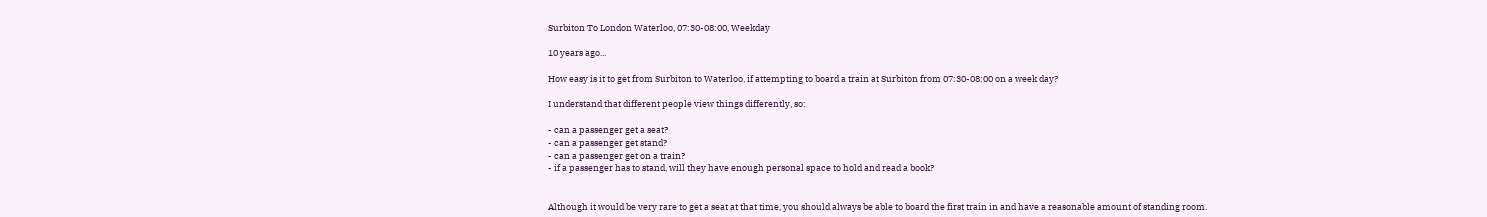Surbiton To London Waterloo, 07:30-08:00, Weekday

10 years ago...

How easy is it to get from Surbiton to Waterloo, if attempting to board a train at Surbiton from 07:30-08:00 on a week day?

I understand that different people view things differently, so:

- can a passenger get a seat?
- can a passenger get stand?
- can a passenger get on a train?
- if a passenger has to stand, will they have enough personal space to hold and read a book?


Although it would be very rare to get a seat at that time, you should always be able to board the first train in and have a reasonable amount of standing room.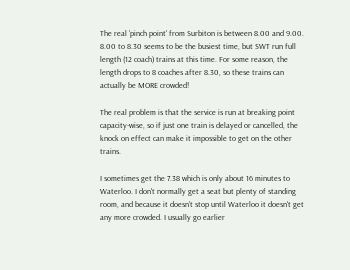The real 'pinch point' from Surbiton is between 8.00 and 9.00. 8.00 to 8.30 seems to be the busiest time, but SWT run full length (12 coach) trains at this time. For some reason, the length drops to 8 coaches after 8.30, so these trains can actually be MORE crowded!

The real problem is that the service is run at breaking point capacity-wise, so if just one train is delayed or cancelled, the knock on effect can make it impossible to get on the other trains.

I sometimes get the 7.38 which is only about 16 minutes to Waterloo. I don't normally get a seat but plenty of standing room, and because it doesn't stop until Waterloo it doesn't get any more crowded. I usually go earlier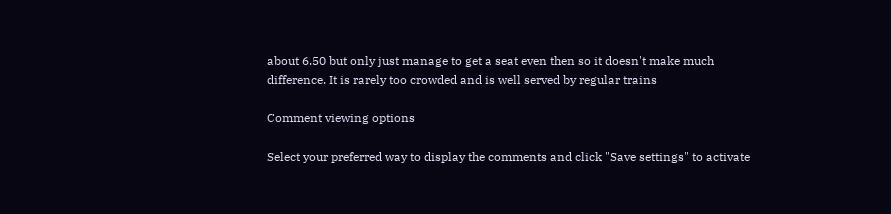about 6.50 but only just manage to get a seat even then so it doesn't make much difference. It is rarely too crowded and is well served by regular trains

Comment viewing options

Select your preferred way to display the comments and click "Save settings" to activate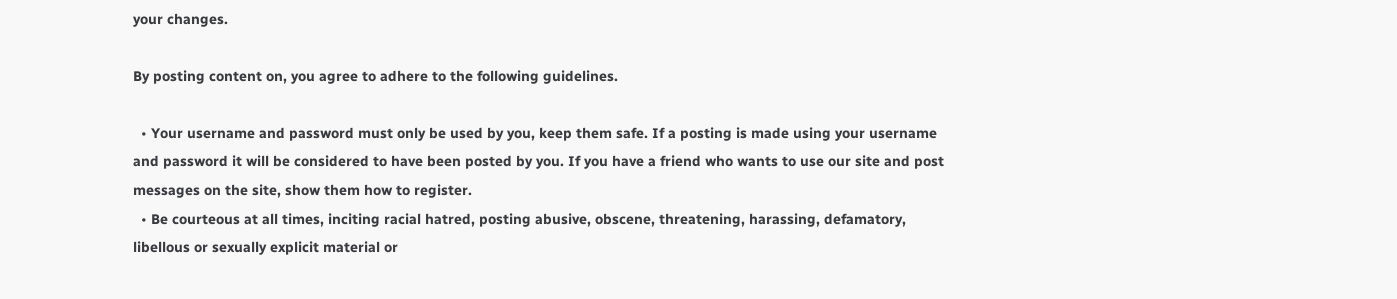your changes.

By posting content on, you agree to adhere to the following guidelines.

  • Your username and password must only be used by you, keep them safe. If a posting is made using your username and password it will be considered to have been posted by you. If you have a friend who wants to use our site and post messages on the site, show them how to register.
  • Be courteous at all times, inciting racial hatred, posting abusive, obscene, threatening, harassing, defamatory, libellous or sexually explicit material or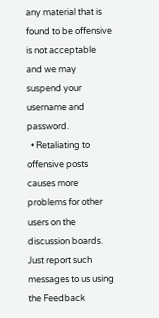any material that is found to be offensive is not acceptable and we may suspend your username and password.
  • Retaliating to offensive posts causes more problems for other users on the discussion boards. Just report such messages to us using the Feedback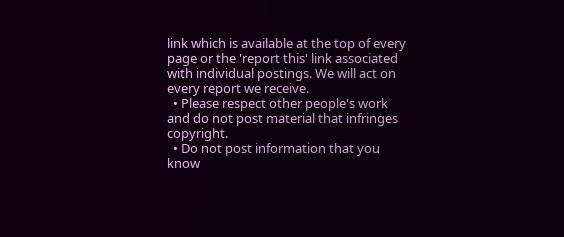link which is available at the top of every page or the 'report this' link associated with individual postings. We will act on every report we receive.
  • Please respect other people's work and do not post material that infringes copyright.
  • Do not post information that you know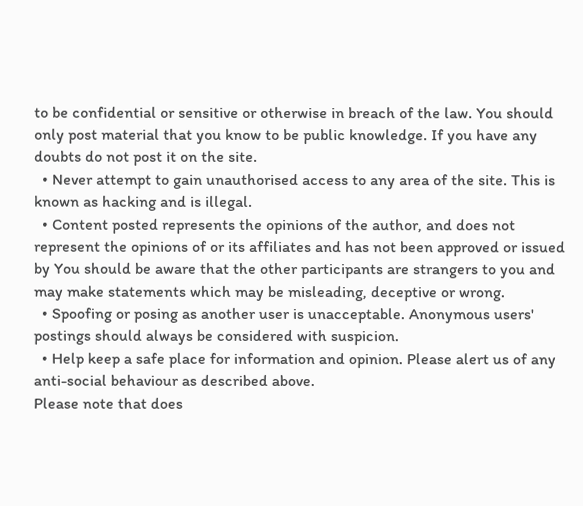to be confidential or sensitive or otherwise in breach of the law. You should only post material that you know to be public knowledge. If you have any doubts do not post it on the site.
  • Never attempt to gain unauthorised access to any area of the site. This is known as hacking and is illegal.
  • Content posted represents the opinions of the author, and does not represent the opinions of or its affiliates and has not been approved or issued by You should be aware that the other participants are strangers to you and may make statements which may be misleading, deceptive or wrong.
  • Spoofing or posing as another user is unacceptable. Anonymous users' postings should always be considered with suspicion.
  • Help keep a safe place for information and opinion. Please alert us of any anti-social behaviour as described above.
Please note that does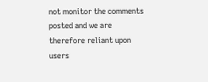not monitor the comments posted and we are therefore reliant upon users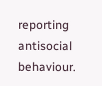reporting antisocial behaviour.